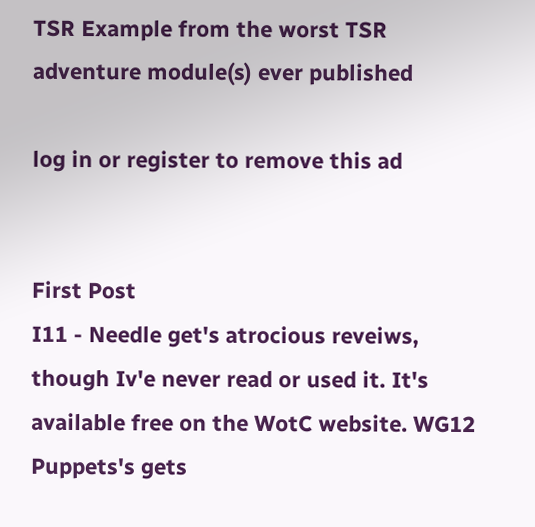TSR Example from the worst TSR adventure module(s) ever published

log in or register to remove this ad


First Post
I11 - Needle get's atrocious reveiws, though Iv'e never read or used it. It's available free on the WotC website. WG12 Puppets's gets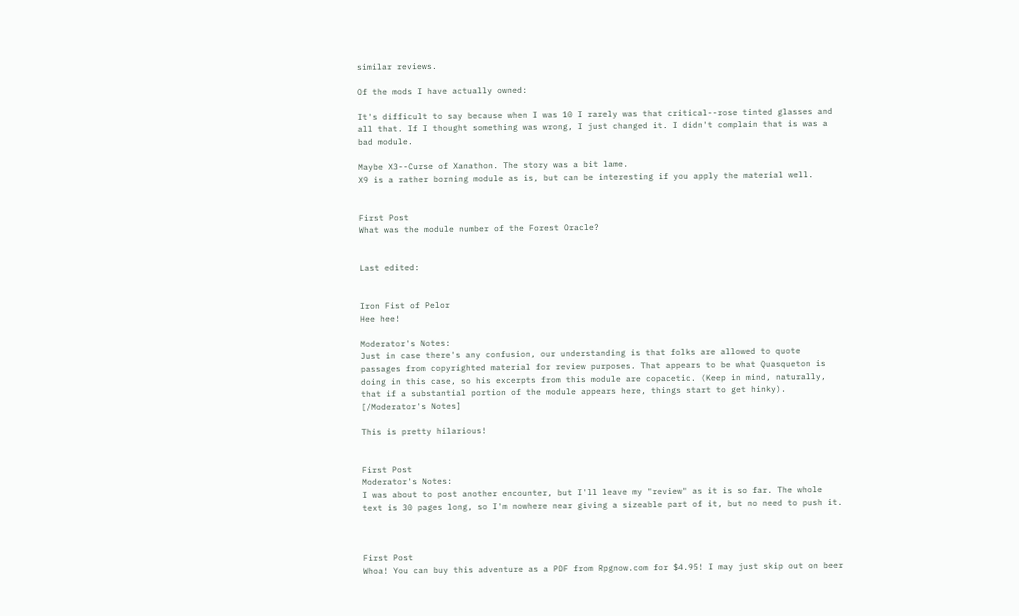similar reviews.

Of the mods I have actually owned:

It's difficult to say because when I was 10 I rarely was that critical--rose tinted glasses and all that. If I thought something was wrong, I just changed it. I didn't complain that is was a bad module.

Maybe X3--Curse of Xanathon. The story was a bit lame.
X9 is a rather borning module as is, but can be interesting if you apply the material well.


First Post
What was the module number of the Forest Oracle?


Last edited:


Iron Fist of Pelor
Hee hee!

Moderator's Notes:
Just in case there's any confusion, our understanding is that folks are allowed to quote passages from copyrighted material for review purposes. That appears to be what Quasqueton is doing in this case, so his excerpts from this module are copacetic. (Keep in mind, naturally, that if a substantial portion of the module appears here, things start to get hinky).
[/Moderator's Notes]

This is pretty hilarious!


First Post
Moderator's Notes:
I was about to post another encounter, but I'll leave my "review" as it is so far. The whole text is 30 pages long, so I'm nowhere near giving a sizeable part of it, but no need to push it.



First Post
Whoa! You can buy this adventure as a PDF from Rpgnow.com for $4.95! I may just skip out on beer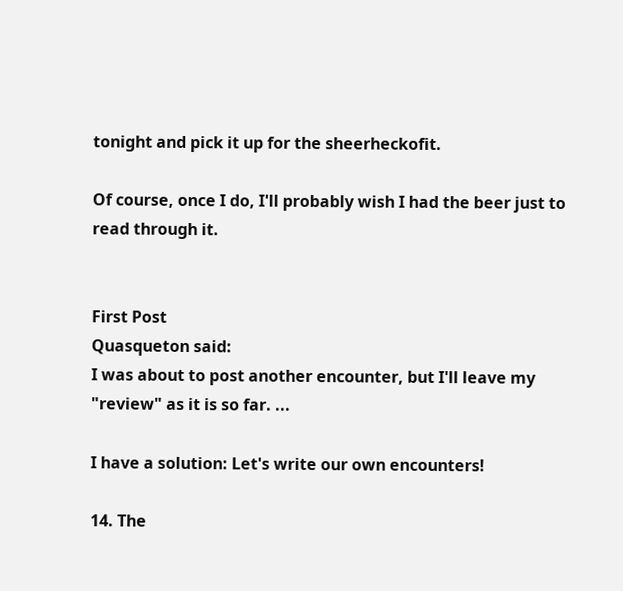tonight and pick it up for the sheerheckofit.

Of course, once I do, I'll probably wish I had the beer just to read through it.


First Post
Quasqueton said:
I was about to post another encounter, but I'll leave my "review" as it is so far. ...

I have a solution: Let's write our own encounters!

14. The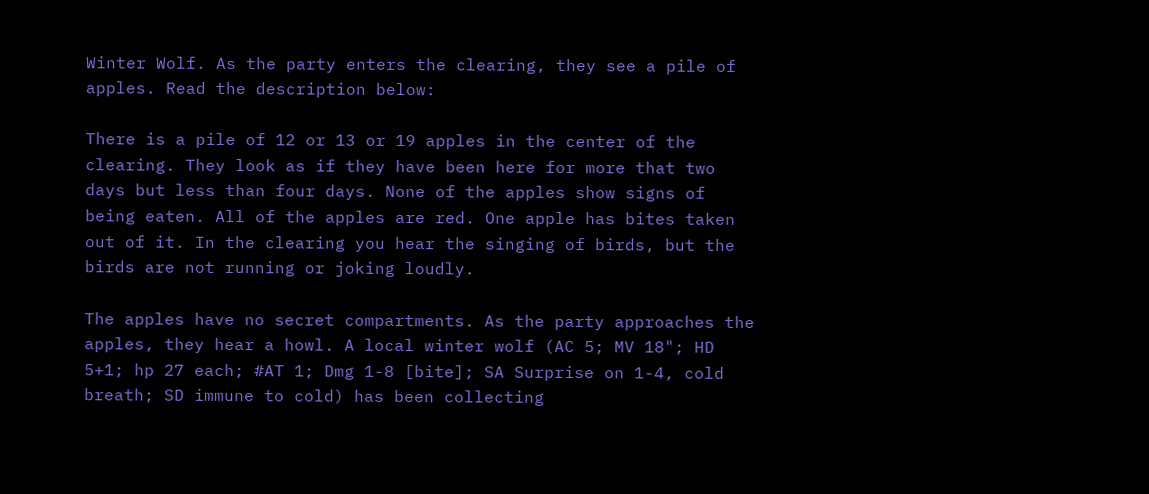Winter Wolf. As the party enters the clearing, they see a pile of apples. Read the description below:

There is a pile of 12 or 13 or 19 apples in the center of the clearing. They look as if they have been here for more that two days but less than four days. None of the apples show signs of being eaten. All of the apples are red. One apple has bites taken out of it. In the clearing you hear the singing of birds, but the birds are not running or joking loudly.

The apples have no secret compartments. As the party approaches the apples, they hear a howl. A local winter wolf (AC 5; MV 18"; HD 5+1; hp 27 each; #AT 1; Dmg 1-8 [bite]; SA Surprise on 1-4, cold breath; SD immune to cold) has been collecting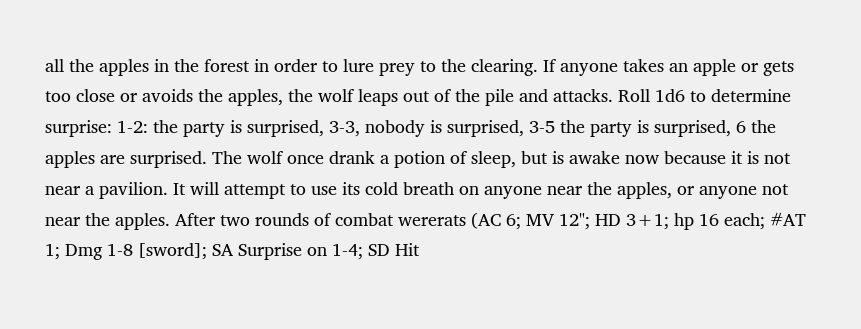all the apples in the forest in order to lure prey to the clearing. If anyone takes an apple or gets too close or avoids the apples, the wolf leaps out of the pile and attacks. Roll 1d6 to determine surprise: 1-2: the party is surprised, 3-3, nobody is surprised, 3-5 the party is surprised, 6 the apples are surprised. The wolf once drank a potion of sleep, but is awake now because it is not near a pavilion. It will attempt to use its cold breath on anyone near the apples, or anyone not near the apples. After two rounds of combat wererats (AC 6; MV 12"; HD 3+1; hp 16 each; #AT 1; Dmg 1-8 [sword]; SA Surprise on 1-4; SD Hit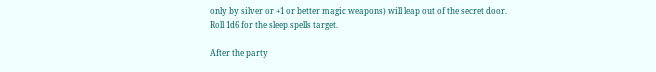only by silver or +1 or better magic weapons) will leap out of the secret door. Roll 1d6 for the sleep spells target.

After the party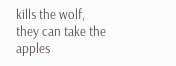kills the wolf, they can take the apples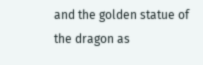and the golden statue of the dragon as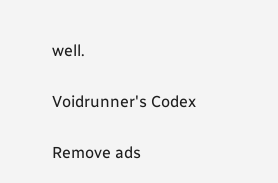well.

Voidrunner's Codex

Remove ads